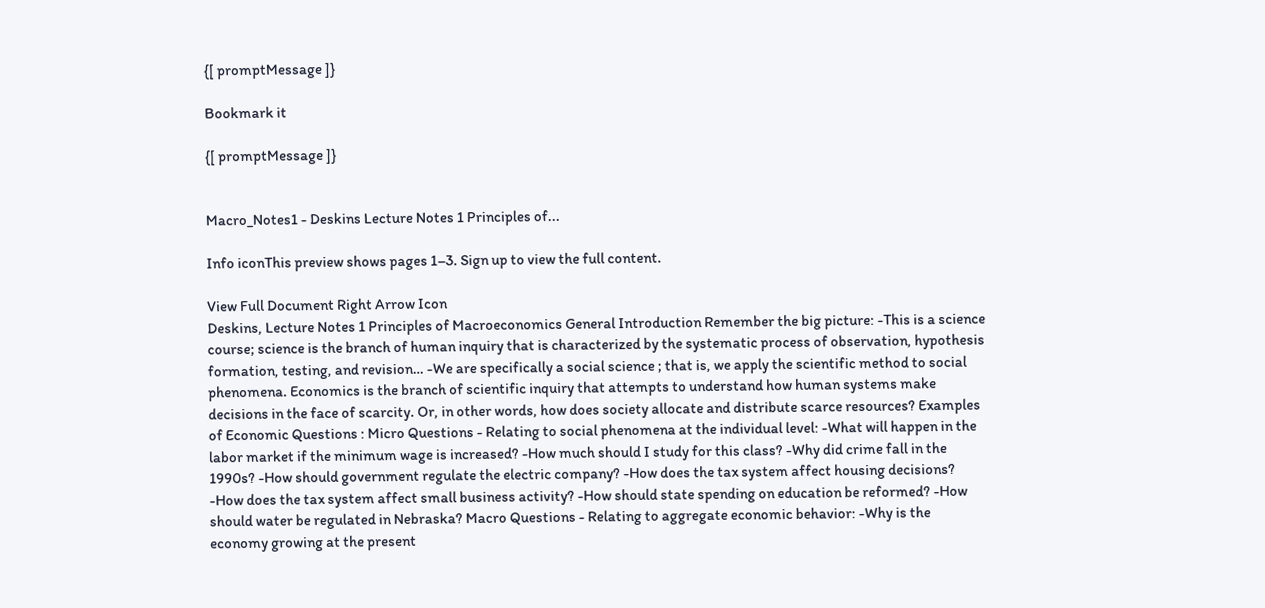{[ promptMessage ]}

Bookmark it

{[ promptMessage ]}


Macro_Notes1 - Deskins Lecture Notes 1 Principles of...

Info iconThis preview shows pages 1–3. Sign up to view the full content.

View Full Document Right Arrow Icon
Deskins, Lecture Notes 1 Principles of Macroeconomics General Introduction Remember the big picture: -This is a science course; science is the branch of human inquiry that is characterized by the systematic process of observation, hypothesis formation, testing, and revision… -We are specifically a social science ; that is, we apply the scientific method to social phenomena. Economics is the branch of scientific inquiry that attempts to understand how human systems make decisions in the face of scarcity. Or, in other words, how does society allocate and distribute scarce resources? Examples of Economic Questions : Micro Questions - Relating to social phenomena at the individual level: -What will happen in the labor market if the minimum wage is increased? -How much should I study for this class? -Why did crime fall in the 1990s? -How should government regulate the electric company? -How does the tax system affect housing decisions? -How does the tax system affect small business activity? -How should state spending on education be reformed? -How should water be regulated in Nebraska? Macro Questions - Relating to aggregate economic behavior: -Why is the economy growing at the present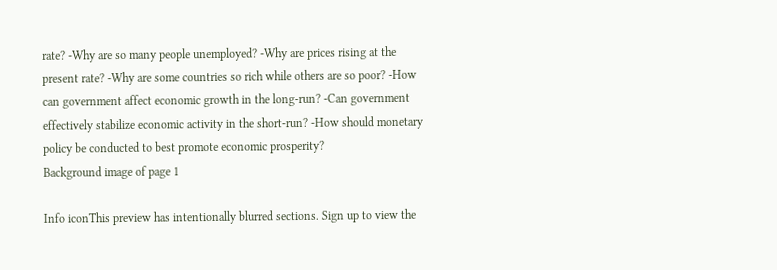rate? -Why are so many people unemployed? -Why are prices rising at the present rate? -Why are some countries so rich while others are so poor? -How can government affect economic growth in the long-run? -Can government effectively stabilize economic activity in the short-run? -How should monetary policy be conducted to best promote economic prosperity?
Background image of page 1

Info iconThis preview has intentionally blurred sections. Sign up to view the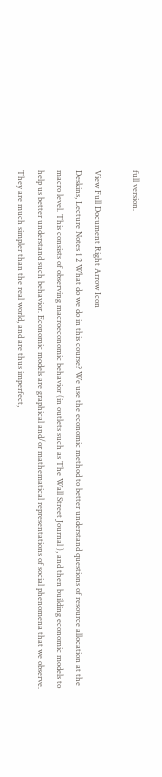full version.

View Full Document Right Arrow Icon
Deskins, Lecture Notes 1 2 What do we do in this course? We use the economic method to better understand questions of resource allocation at the macro level. This consists of observing macroeconomic behavior (in outlets such as The Wall Street Journal ), and then building economic models to help us better understand such behavior. Economic models are graphical and/or mathematical representations of social phenomena that we observe. They are much simpler than the real world, and are thus imperfect,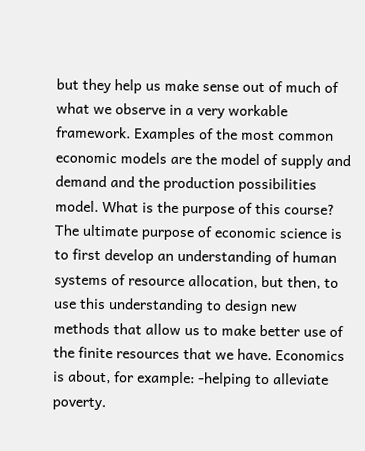but they help us make sense out of much of what we observe in a very workable framework. Examples of the most common economic models are the model of supply and demand and the production possibilities model. What is the purpose of this course? The ultimate purpose of economic science is to first develop an understanding of human systems of resource allocation, but then, to use this understanding to design new methods that allow us to make better use of the finite resources that we have. Economics is about, for example: -helping to alleviate poverty.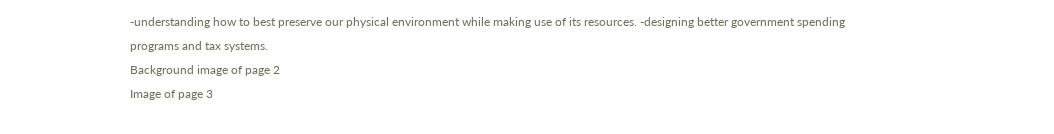-understanding how to best preserve our physical environment while making use of its resources. -designing better government spending programs and tax systems.
Background image of page 2
Image of page 3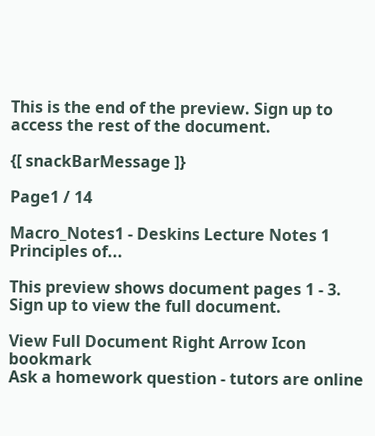This is the end of the preview. Sign up to access the rest of the document.

{[ snackBarMessage ]}

Page1 / 14

Macro_Notes1 - Deskins Lecture Notes 1 Principles of...

This preview shows document pages 1 - 3. Sign up to view the full document.

View Full Document Right Arrow Icon bookmark
Ask a homework question - tutors are online